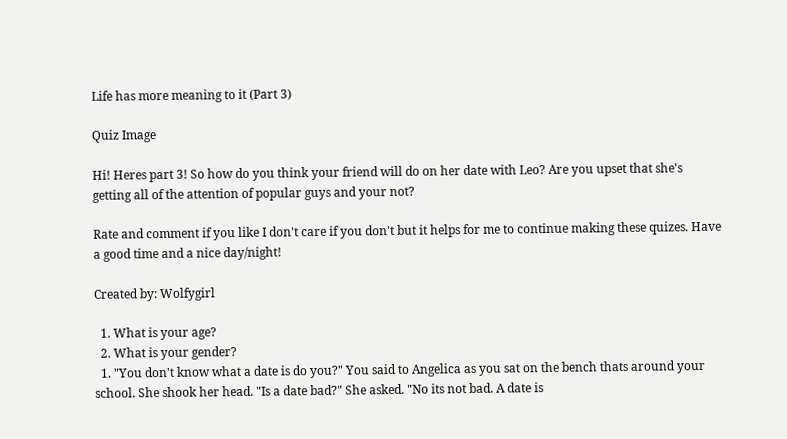Life has more meaning to it (Part 3)

Quiz Image

Hi! Heres part 3! So how do you think your friend will do on her date with Leo? Are you upset that she's getting all of the attention of popular guys and your not?

Rate and comment if you like I don't care if you don't but it helps for me to continue making these quizes. Have a good time and a nice day/night!

Created by: Wolfygirl

  1. What is your age?
  2. What is your gender?
  1. "You don't know what a date is do you?" You said to Angelica as you sat on the bench thats around your school. She shook her head. "Is a date bad?" She asked. "No its not bad. A date is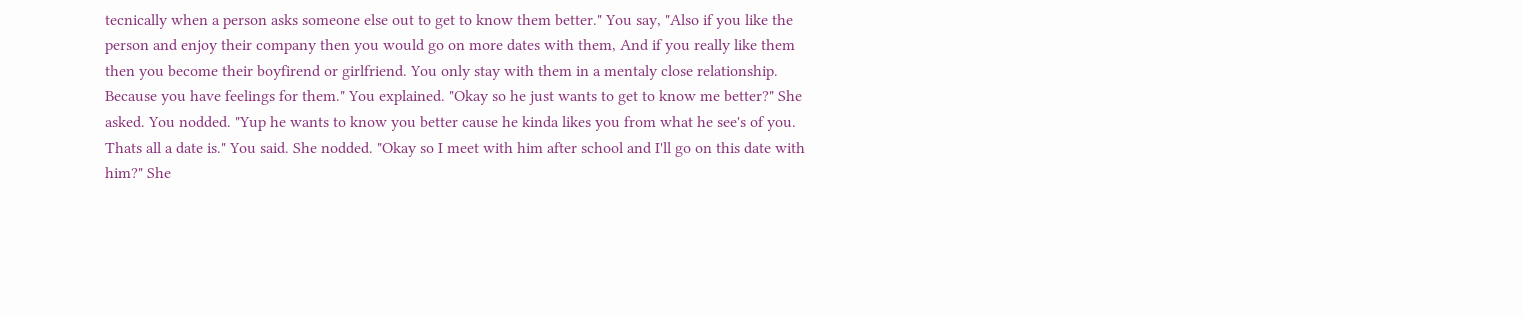tecnically when a person asks someone else out to get to know them better." You say, "Also if you like the person and enjoy their company then you would go on more dates with them, And if you really like them then you become their boyfirend or girlfriend. You only stay with them in a mentaly close relationship. Because you have feelings for them." You explained. "Okay so he just wants to get to know me better?" She asked. You nodded. "Yup he wants to know you better cause he kinda likes you from what he see's of you. Thats all a date is." You said. She nodded. "Okay so I meet with him after school and I'll go on this date with him?" She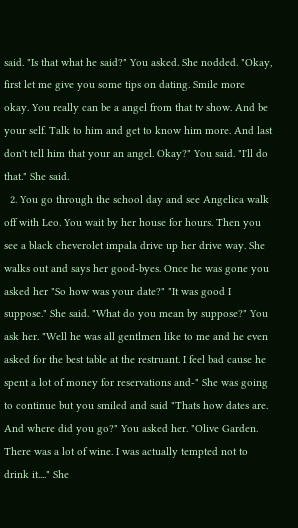said. "Is that what he said?" You asked. She nodded. "Okay, first let me give you some tips on dating. Smile more okay. You really can be a angel from that tv show. And be your self. Talk to him and get to know him more. And last don't tell him that your an angel. Okay?" You said. "I'll do that." She said.
  2. You go through the school day and see Angelica walk off with Leo. You wait by her house for hours. Then you see a black cheverolet impala drive up her drive way. She walks out and says her good-byes. Once he was gone you asked her "So how was your date?" "It was good I suppose." She said. "What do you mean by suppose?" You ask her. "Well he was all gentlmen like to me and he even asked for the best table at the restruant. I feel bad cause he spent a lot of money for reservations and-" She was going to continue but you smiled and said "Thats how dates are. And where did you go?" You asked her. "Olive Garden. There was a lot of wine. I was actually tempted not to drink it...." She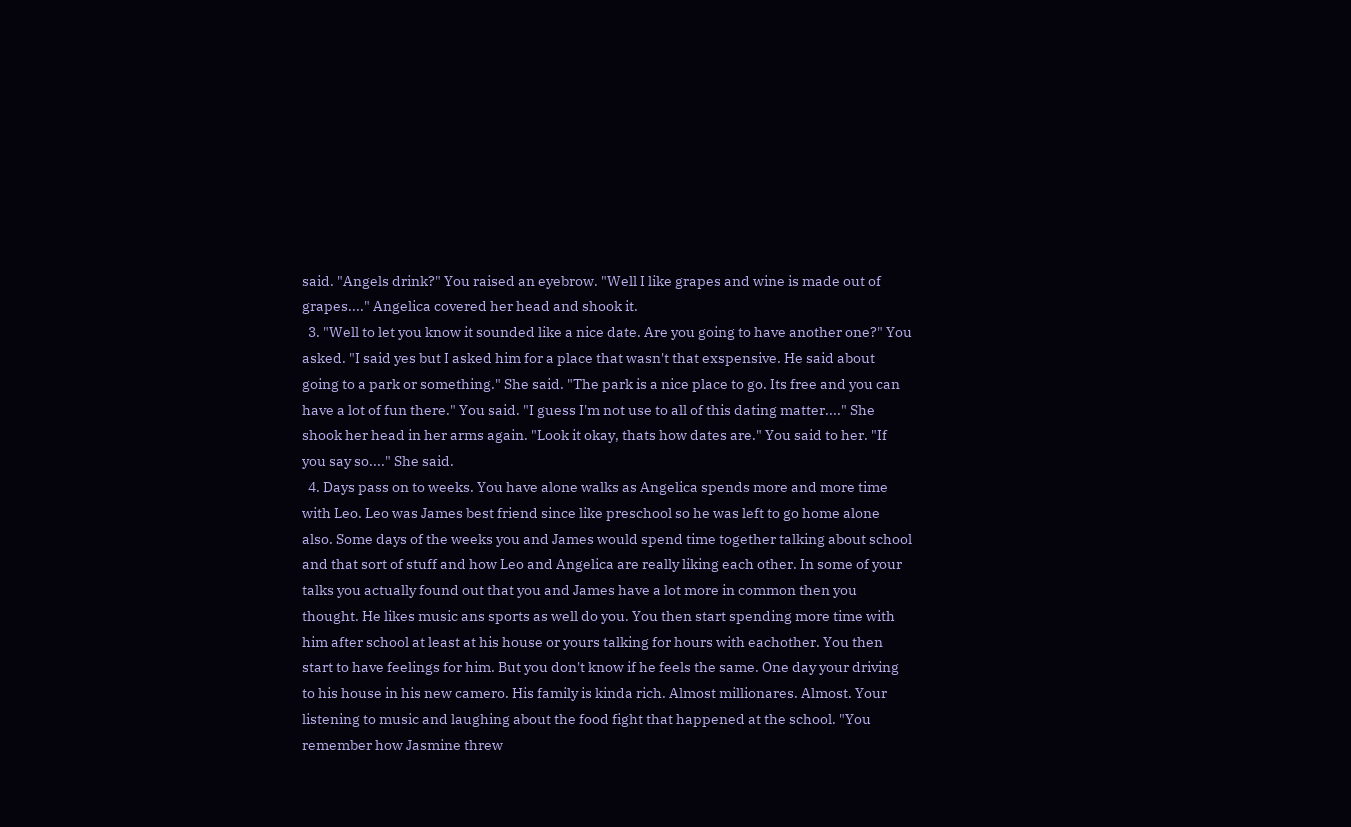said. "Angels drink?" You raised an eyebrow. "Well I like grapes and wine is made out of grapes...." Angelica covered her head and shook it.
  3. "Well to let you know it sounded like a nice date. Are you going to have another one?" You asked. "I said yes but I asked him for a place that wasn't that exspensive. He said about going to a park or something." She said. "The park is a nice place to go. Its free and you can have a lot of fun there." You said. "I guess I'm not use to all of this dating matter...." She shook her head in her arms again. "Look it okay, thats how dates are." You said to her. "If you say so...." She said.
  4. Days pass on to weeks. You have alone walks as Angelica spends more and more time with Leo. Leo was James best friend since like preschool so he was left to go home alone also. Some days of the weeks you and James would spend time together talking about school and that sort of stuff and how Leo and Angelica are really liking each other. In some of your talks you actually found out that you and James have a lot more in common then you thought. He likes music ans sports as well do you. You then start spending more time with him after school at least at his house or yours talking for hours with eachother. You then start to have feelings for him. But you don't know if he feels the same. One day your driving to his house in his new camero. His family is kinda rich. Almost millionares. Almost. Your listening to music and laughing about the food fight that happened at the school. "You remember how Jasmine threw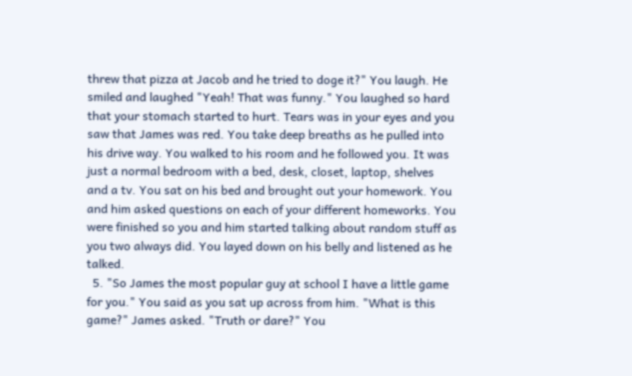threw that pizza at Jacob and he tried to doge it?" You laugh. He smiled and laughed "Yeah! That was funny." You laughed so hard that your stomach started to hurt. Tears was in your eyes and you saw that James was red. You take deep breaths as he pulled into his drive way. You walked to his room and he followed you. It was just a normal bedroom with a bed, desk, closet, laptop, shelves and a tv. You sat on his bed and brought out your homework. You and him asked questions on each of your different homeworks. You were finished so you and him started talking about random stuff as you two always did. You layed down on his belly and listened as he talked.
  5. "So James the most popular guy at school I have a little game for you." You said as you sat up across from him. "What is this game?" James asked. "Truth or dare?" You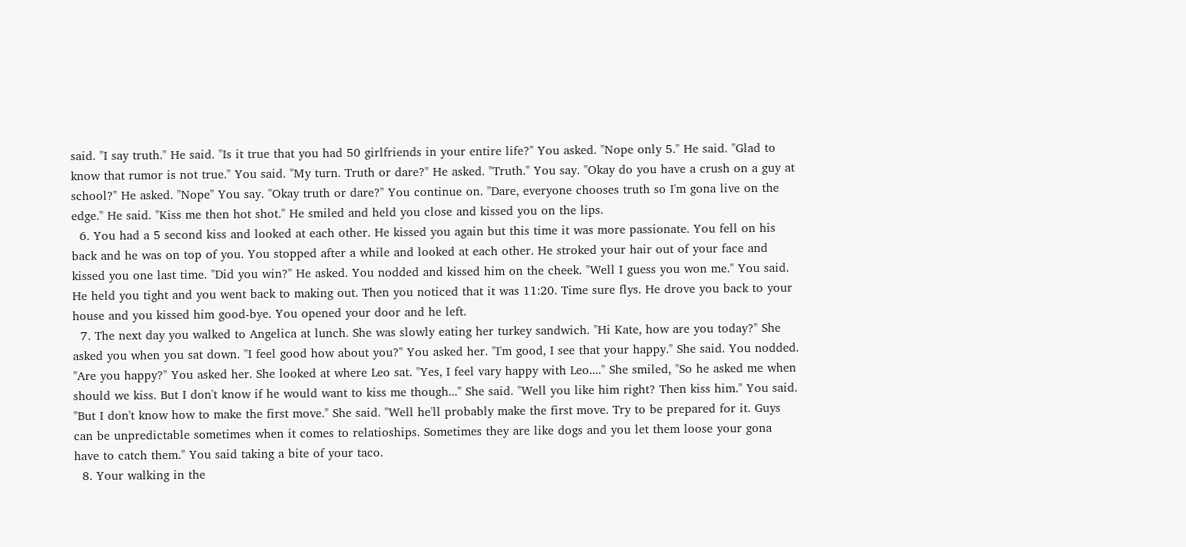said. "I say truth." He said. "Is it true that you had 50 girlfriends in your entire life?" You asked. "Nope only 5." He said. "Glad to know that rumor is not true." You said. "My turn. Truth or dare?" He asked. "Truth." You say. "Okay do you have a crush on a guy at school?" He asked. "Nope" You say. "Okay truth or dare?" You continue on. "Dare, everyone chooses truth so I'm gona live on the edge." He said. "Kiss me then hot shot." He smiled and held you close and kissed you on the lips.
  6. You had a 5 second kiss and looked at each other. He kissed you again but this time it was more passionate. You fell on his back and he was on top of you. You stopped after a while and looked at each other. He stroked your hair out of your face and kissed you one last time. "Did you win?" He asked. You nodded and kissed him on the cheek. "Well I guess you won me." You said. He held you tight and you went back to making out. Then you noticed that it was 11:20. Time sure flys. He drove you back to your house and you kissed him good-bye. You opened your door and he left.
  7. The next day you walked to Angelica at lunch. She was slowly eating her turkey sandwich. "Hi Kate, how are you today?" She asked you when you sat down. "I feel good how about you?" You asked her. "I'm good, I see that your happy." She said. You nodded. "Are you happy?" You asked her. She looked at where Leo sat. "Yes, I feel vary happy with Leo...." She smiled, "So he asked me when should we kiss. But I don't know if he would want to kiss me though..." She said. "Well you like him right? Then kiss him." You said. "But I don't know how to make the first move." She said. "Well he'll probably make the first move. Try to be prepared for it. Guys can be unpredictable sometimes when it comes to relatioships. Sometimes they are like dogs and you let them loose your gona have to catch them." You said taking a bite of your taco.
  8. Your walking in the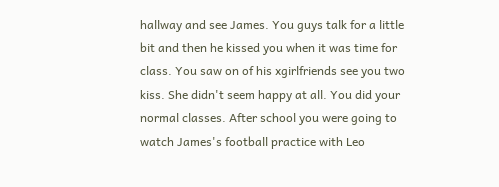hallway and see James. You guys talk for a little bit and then he kissed you when it was time for class. You saw on of his xgirlfriends see you two kiss. She didn't seem happy at all. You did your normal classes. After school you were going to watch James's football practice with Leo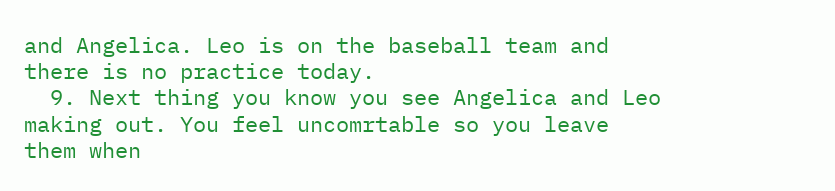and Angelica. Leo is on the baseball team and there is no practice today.
  9. Next thing you know you see Angelica and Leo making out. You feel uncomrtable so you leave them when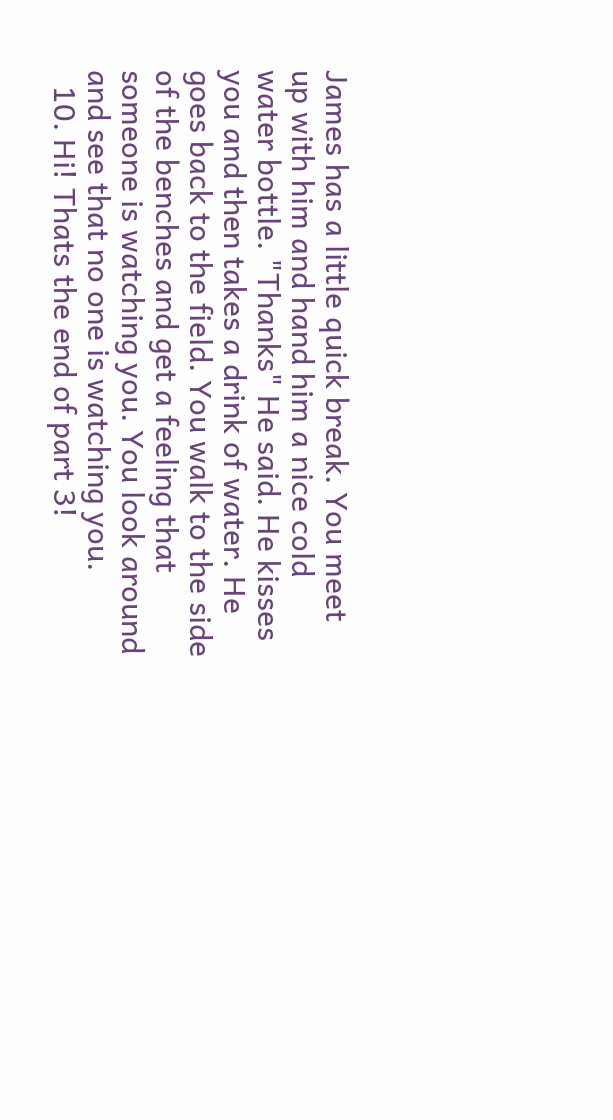James has a little quick break. You meet up with him and hand him a nice cold water bottle. "Thanks" He said. He kisses you and then takes a drink of water. He goes back to the field. You walk to the side of the benches and get a feeling that someone is watching you. You look around and see that no one is watching you.
  10. Hi! Thats the end of part 3!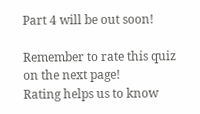Part 4 will be out soon!

Remember to rate this quiz on the next page!
Rating helps us to know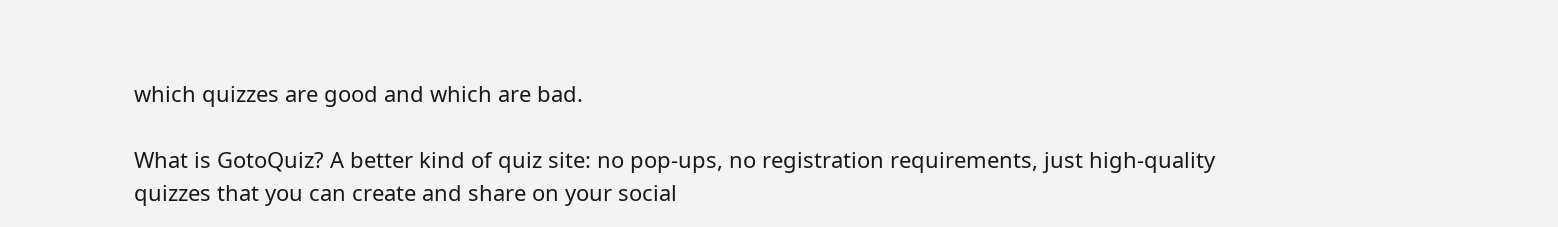which quizzes are good and which are bad.

What is GotoQuiz? A better kind of quiz site: no pop-ups, no registration requirements, just high-quality quizzes that you can create and share on your social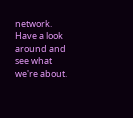network. Have a look around and see what we're about.